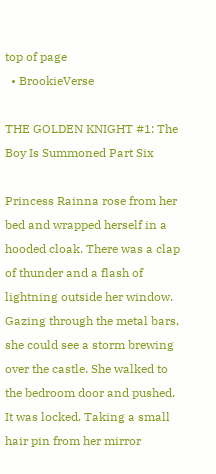top of page
  • BrookieVerse

THE GOLDEN KNIGHT #1: The Boy Is Summoned Part Six

Princess Rainna rose from her bed and wrapped herself in a hooded cloak. There was a clap of thunder and a flash of lightning outside her window. Gazing through the metal bars, she could see a storm brewing over the castle. She walked to the bedroom door and pushed. It was locked. Taking a small hair pin from her mirror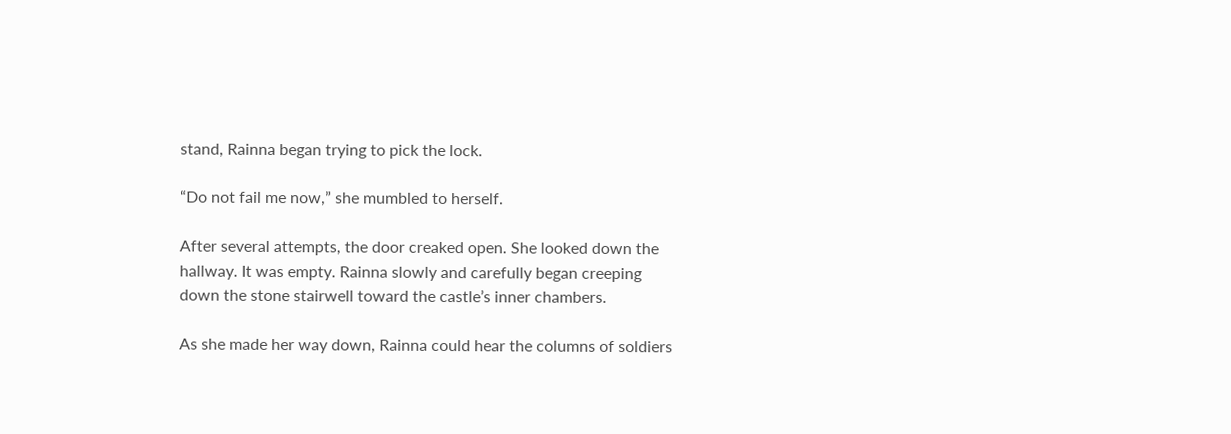stand, Rainna began trying to pick the lock.

“Do not fail me now,” she mumbled to herself.

After several attempts, the door creaked open. She looked down the hallway. It was empty. Rainna slowly and carefully began creeping down the stone stairwell toward the castle’s inner chambers.

As she made her way down, Rainna could hear the columns of soldiers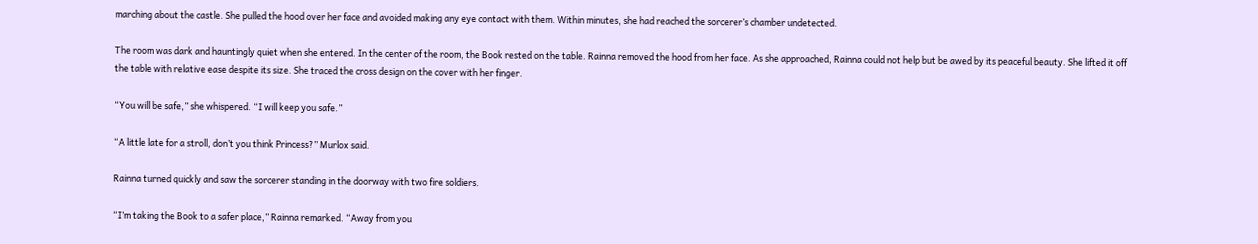marching about the castle. She pulled the hood over her face and avoided making any eye contact with them. Within minutes, she had reached the sorcerer’s chamber undetected.

The room was dark and hauntingly quiet when she entered. In the center of the room, the Book rested on the table. Rainna removed the hood from her face. As she approached, Rainna could not help but be awed by its peaceful beauty. She lifted it off the table with relative ease despite its size. She traced the cross design on the cover with her finger.

“You will be safe,” she whispered. “I will keep you safe.”

“A little late for a stroll, don’t you think Princess?” Murlox said.

Rainna turned quickly and saw the sorcerer standing in the doorway with two fire soldiers.

“I’m taking the Book to a safer place,” Rainna remarked. “Away from you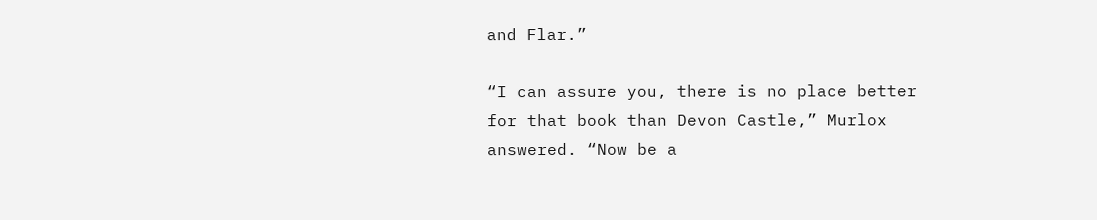and Flar.”

“I can assure you, there is no place better for that book than Devon Castle,” Murlox answered. “Now be a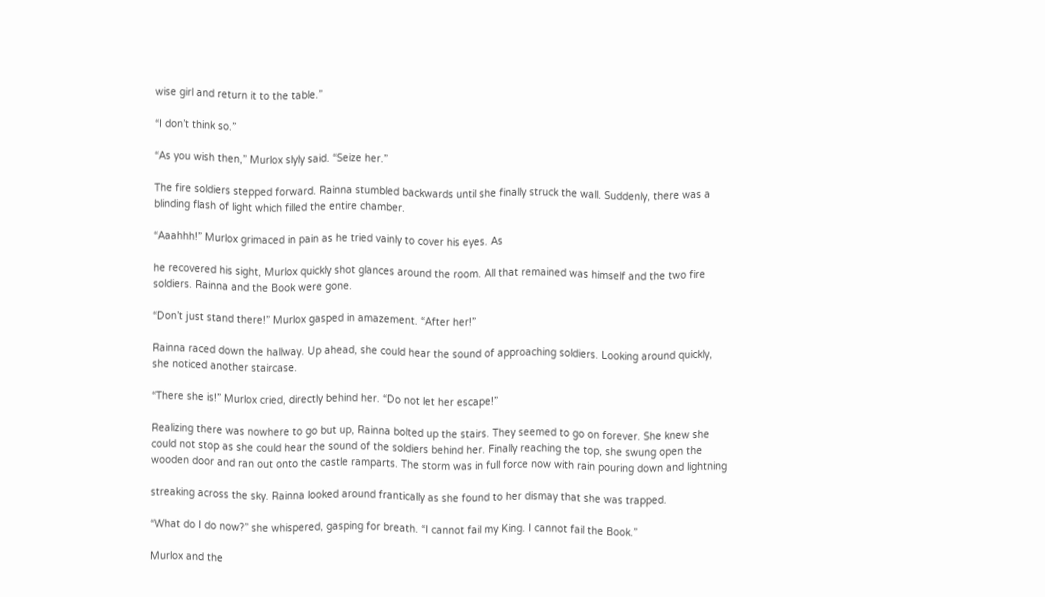wise girl and return it to the table.”

“I don’t think so.”

“As you wish then,” Murlox slyly said. “Seize her.”

The fire soldiers stepped forward. Rainna stumbled backwards until she finally struck the wall. Suddenly, there was a blinding flash of light which filled the entire chamber.

“Aaahhh!” Murlox grimaced in pain as he tried vainly to cover his eyes. As

he recovered his sight, Murlox quickly shot glances around the room. All that remained was himself and the two fire soldiers. Rainna and the Book were gone.

“Don’t just stand there!” Murlox gasped in amazement. “After her!”

Rainna raced down the hallway. Up ahead, she could hear the sound of approaching soldiers. Looking around quickly, she noticed another staircase.

“There she is!” Murlox cried, directly behind her. “Do not let her escape!”

Realizing there was nowhere to go but up, Rainna bolted up the stairs. They seemed to go on forever. She knew she could not stop as she could hear the sound of the soldiers behind her. Finally reaching the top, she swung open the wooden door and ran out onto the castle ramparts. The storm was in full force now with rain pouring down and lightning

streaking across the sky. Rainna looked around frantically as she found to her dismay that she was trapped.

“What do I do now?” she whispered, gasping for breath. “I cannot fail my King. I cannot fail the Book.”

Murlox and the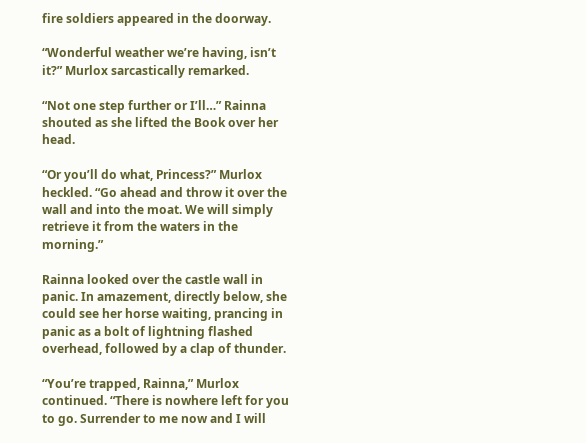fire soldiers appeared in the doorway.

“Wonderful weather we’re having, isn’t it?” Murlox sarcastically remarked.

“Not one step further or I’ll…” Rainna shouted as she lifted the Book over her head.

“Or you’ll do what, Princess?” Murlox heckled. “Go ahead and throw it over the wall and into the moat. We will simply retrieve it from the waters in the morning.”

Rainna looked over the castle wall in panic. In amazement, directly below, she could see her horse waiting, prancing in panic as a bolt of lightning flashed overhead, followed by a clap of thunder.

“You’re trapped, Rainna,” Murlox continued. “There is nowhere left for you to go. Surrender to me now and I will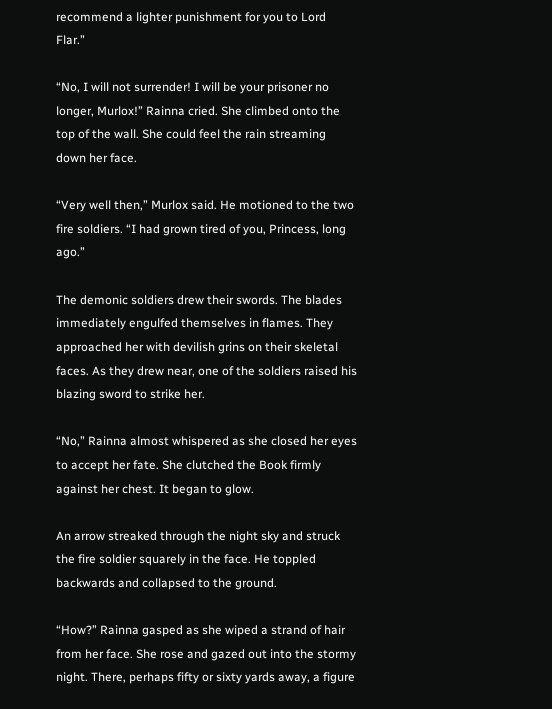recommend a lighter punishment for you to Lord Flar.”

“No, I will not surrender! I will be your prisoner no longer, Murlox!” Rainna cried. She climbed onto the top of the wall. She could feel the rain streaming down her face.

“Very well then,” Murlox said. He motioned to the two fire soldiers. “I had grown tired of you, Princess, long ago.”

The demonic soldiers drew their swords. The blades immediately engulfed themselves in flames. They approached her with devilish grins on their skeletal faces. As they drew near, one of the soldiers raised his blazing sword to strike her.

“No,” Rainna almost whispered as she closed her eyes to accept her fate. She clutched the Book firmly against her chest. It began to glow.

An arrow streaked through the night sky and struck the fire soldier squarely in the face. He toppled backwards and collapsed to the ground.

“How?” Rainna gasped as she wiped a strand of hair from her face. She rose and gazed out into the stormy night. There, perhaps fifty or sixty yards away, a figure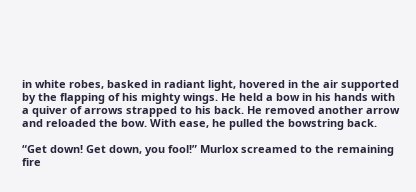in white robes, basked in radiant light, hovered in the air supported by the flapping of his mighty wings. He held a bow in his hands with a quiver of arrows strapped to his back. He removed another arrow and reloaded the bow. With ease, he pulled the bowstring back.

“Get down! Get down, you fool!” Murlox screamed to the remaining fire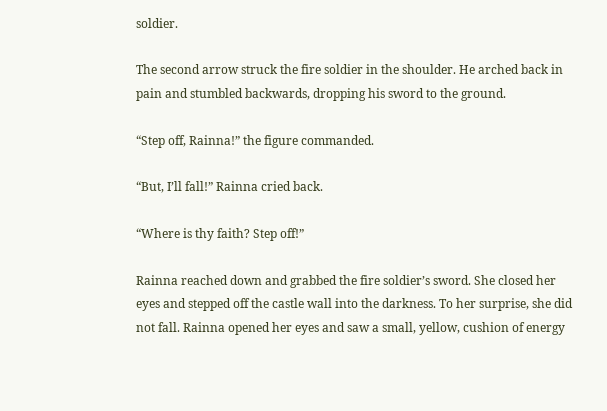soldier.

The second arrow struck the fire soldier in the shoulder. He arched back in pain and stumbled backwards, dropping his sword to the ground.

“Step off, Rainna!” the figure commanded.

“But, I’ll fall!” Rainna cried back.

“Where is thy faith? Step off!”

Rainna reached down and grabbed the fire soldier’s sword. She closed her eyes and stepped off the castle wall into the darkness. To her surprise, she did not fall. Rainna opened her eyes and saw a small, yellow, cushion of energy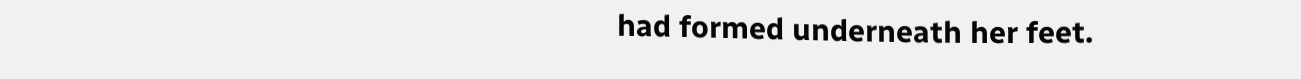had formed underneath her feet.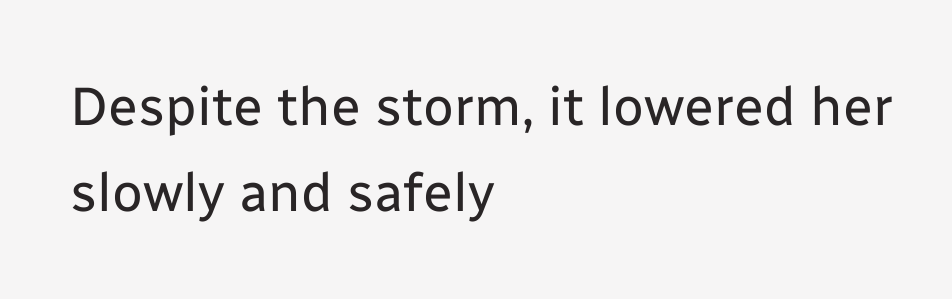Despite the storm, it lowered her slowly and safely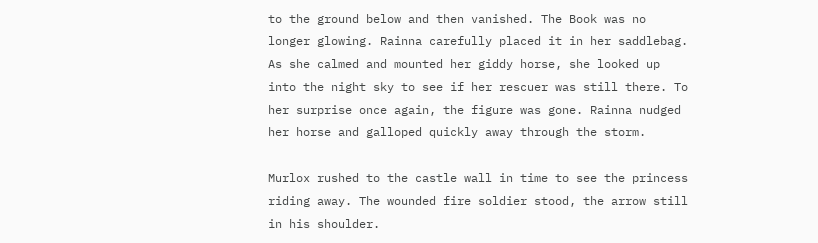to the ground below and then vanished. The Book was no longer glowing. Rainna carefully placed it in her saddlebag. As she calmed and mounted her giddy horse, she looked up into the night sky to see if her rescuer was still there. To her surprise once again, the figure was gone. Rainna nudged her horse and galloped quickly away through the storm.

Murlox rushed to the castle wall in time to see the princess riding away. The wounded fire soldier stood, the arrow still in his shoulder.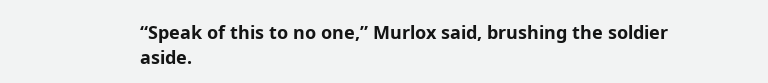“Speak of this to no one,” Murlox said, brushing the soldier aside.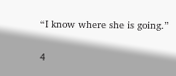“I know where she is going.”


4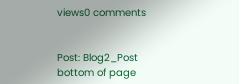views0 comments


Post: Blog2_Post
bottom of page